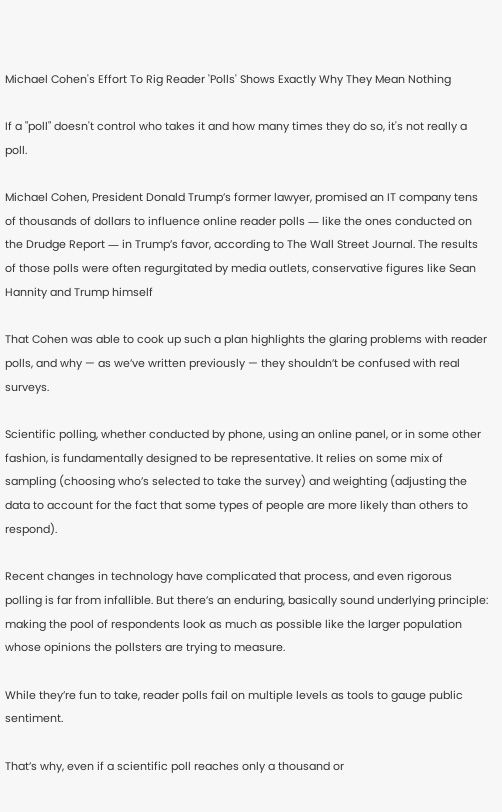Michael Cohen's Effort To Rig Reader 'Polls' Shows Exactly Why They Mean Nothing

If a "poll" doesn't control who takes it and how many times they do so, it's not really a poll.

Michael Cohen, President Donald Trump’s former lawyer, promised an IT company tens of thousands of dollars to influence online reader polls ― like the ones conducted on the Drudge Report ― in Trump’s favor, according to The Wall Street Journal. The results of those polls were often regurgitated by media outlets, conservative figures like Sean Hannity and Trump himself

That Cohen was able to cook up such a plan highlights the glaring problems with reader polls, and why — as we’ve written previously — they shouldn’t be confused with real surveys.

Scientific polling, whether conducted by phone, using an online panel, or in some other fashion, is fundamentally designed to be representative. It relies on some mix of sampling (choosing who’s selected to take the survey) and weighting (adjusting the data to account for the fact that some types of people are more likely than others to respond).

Recent changes in technology have complicated that process, and even rigorous polling is far from infallible. But there’s an enduring, basically sound underlying principle: making the pool of respondents look as much as possible like the larger population whose opinions the pollsters are trying to measure.

While they’re fun to take, reader polls fail on multiple levels as tools to gauge public sentiment.

That’s why, even if a scientific poll reaches only a thousand or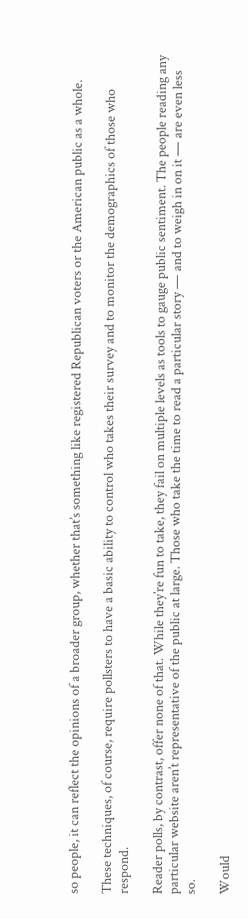so people, it can reflect the opinions of a broader group, whether that’s something like registered Republican voters or the American public as a whole.

These techniques, of course, require pollsters to have a basic ability to control who takes their survey and to monitor the demographics of those who respond.

Reader polls, by contrast, offer none of that. While they’re fun to take, they fail on multiple levels as tools to gauge public sentiment. The people reading any particular website aren’t representative of the public at large. Those who take the time to read a particular story ― and to weigh in on it ― are even less so.

Would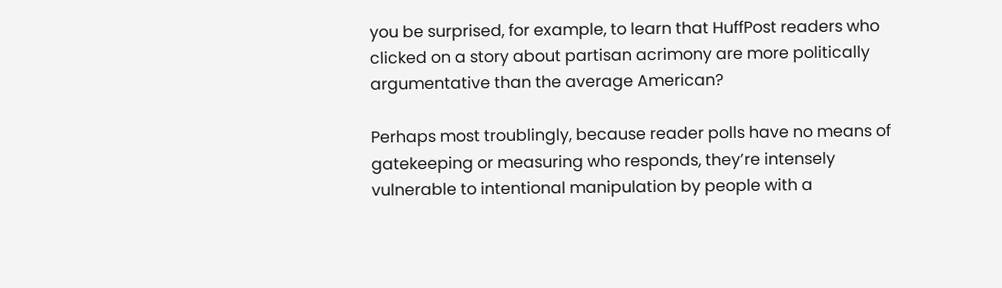you be surprised, for example, to learn that HuffPost readers who clicked on a story about partisan acrimony are more politically argumentative than the average American?

Perhaps most troublingly, because reader polls have no means of gatekeeping or measuring who responds, they’re intensely vulnerable to intentional manipulation by people with a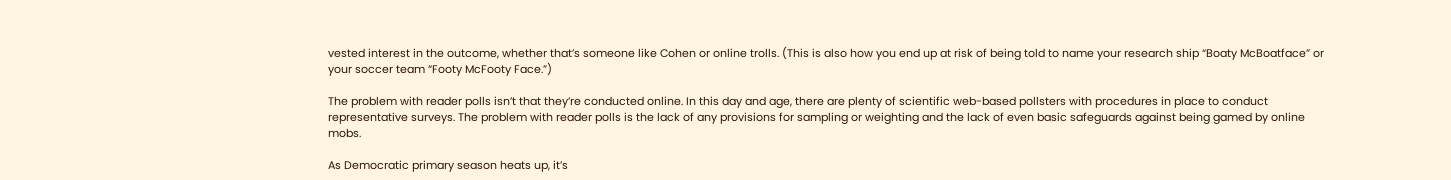vested interest in the outcome, whether that’s someone like Cohen or online trolls. (This is also how you end up at risk of being told to name your research ship “Boaty McBoatface” or your soccer team “Footy McFooty Face.”)

The problem with reader polls isn’t that they’re conducted online. In this day and age, there are plenty of scientific web-based pollsters with procedures in place to conduct representative surveys. The problem with reader polls is the lack of any provisions for sampling or weighting and the lack of even basic safeguards against being gamed by online mobs.

As Democratic primary season heats up, it’s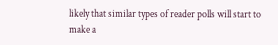likely that similar types of reader polls will start to make a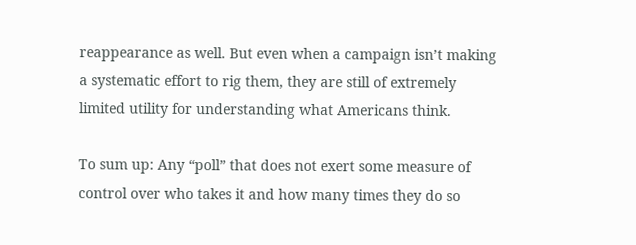reappearance as well. But even when a campaign isn’t making a systematic effort to rig them, they are still of extremely limited utility for understanding what Americans think.

To sum up: Any “poll” that does not exert some measure of control over who takes it and how many times they do so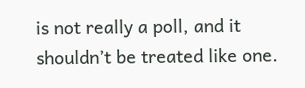is not really a poll, and it shouldn’t be treated like one.